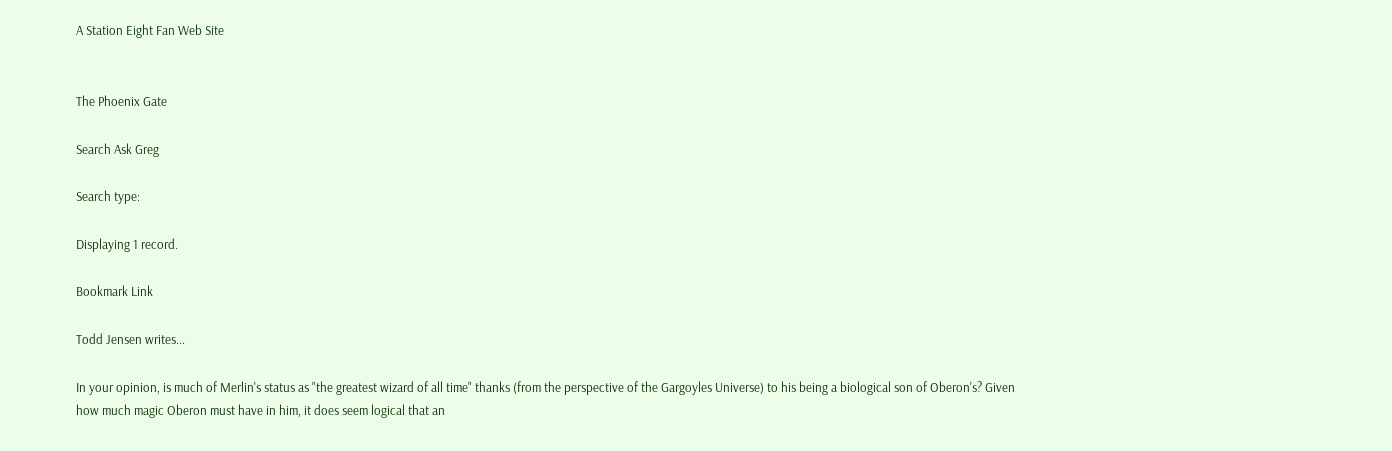A Station Eight Fan Web Site


The Phoenix Gate

Search Ask Greg

Search type:

Displaying 1 record.

Bookmark Link

Todd Jensen writes...

In your opinion, is much of Merlin's status as "the greatest wizard of all time" thanks (from the perspective of the Gargoyles Universe) to his being a biological son of Oberon's? Given how much magic Oberon must have in him, it does seem logical that an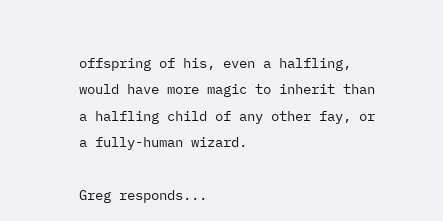offspring of his, even a halfling, would have more magic to inherit than a halfling child of any other fay, or a fully-human wizard.

Greg responds...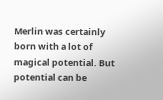Merlin was certainly born with a lot of magical potential. But potential can be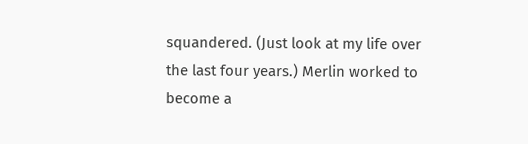squandered. (Just look at my life over the last four years.) Merlin worked to become a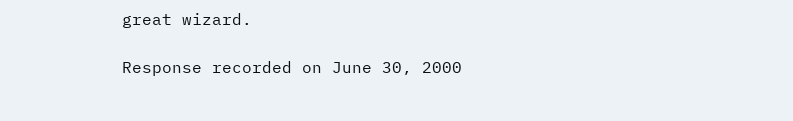great wizard.

Response recorded on June 30, 2000